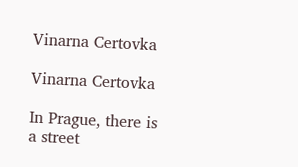Vinarna Certovka

Vinarna Certovka

In Prague, there is a street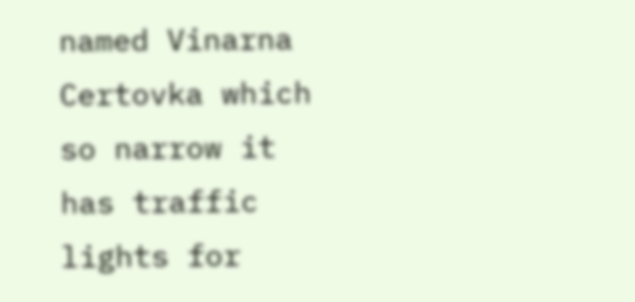named Vinarna Certovka which so narrow it has traffic lights for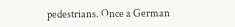pedestrians. Once a German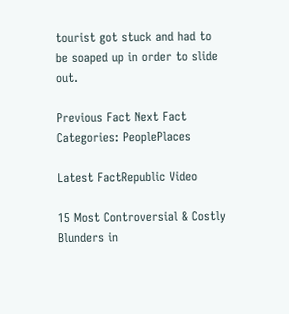tourist got stuck and had to be soaped up in order to slide out.

Previous Fact Next Fact
Categories: PeoplePlaces

Latest FactRepublic Video

15 Most Controversial & Costly Blunders in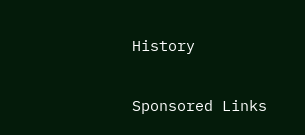History

Sponsored Links